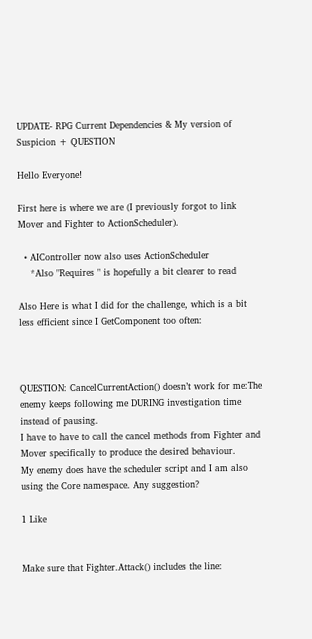UPDATE- RPG Current Dependencies & My version of Suspicion + QUESTION

Hello Everyone!

First here is where we are (I previously forgot to link Mover and Fighter to ActionScheduler).

  • AIController now also uses ActionScheduler
    *Also "Requires " is hopefully a bit clearer to read

Also Here is what I did for the challenge, which is a bit less efficient since I GetComponent too often:



QUESTION: CancelCurrentAction() doesn’t work for me:The enemy keeps following me DURING investigation time instead of pausing.
I have to have to call the cancel methods from Fighter and Mover specifically to produce the desired behaviour.
My enemy does have the scheduler script and I am also using the Core namespace. Any suggestion?

1 Like


Make sure that Fighter.Attack() includes the line: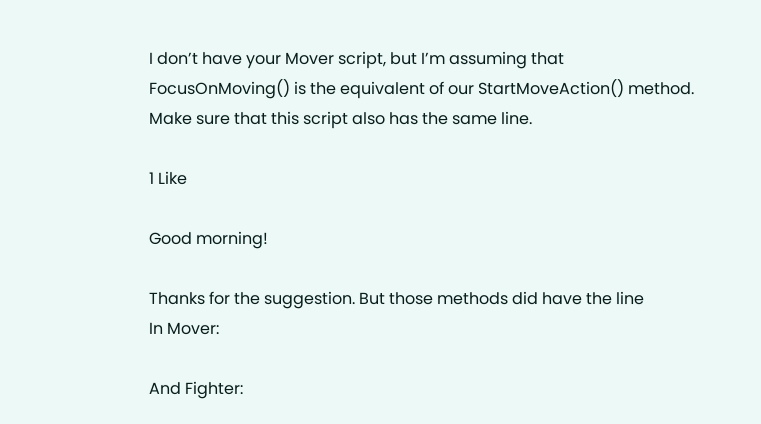I don’t have your Mover script, but I’m assuming that FocusOnMoving() is the equivalent of our StartMoveAction() method. Make sure that this script also has the same line.

1 Like

Good morning!

Thanks for the suggestion. But those methods did have the line
In Mover:

And Fighter: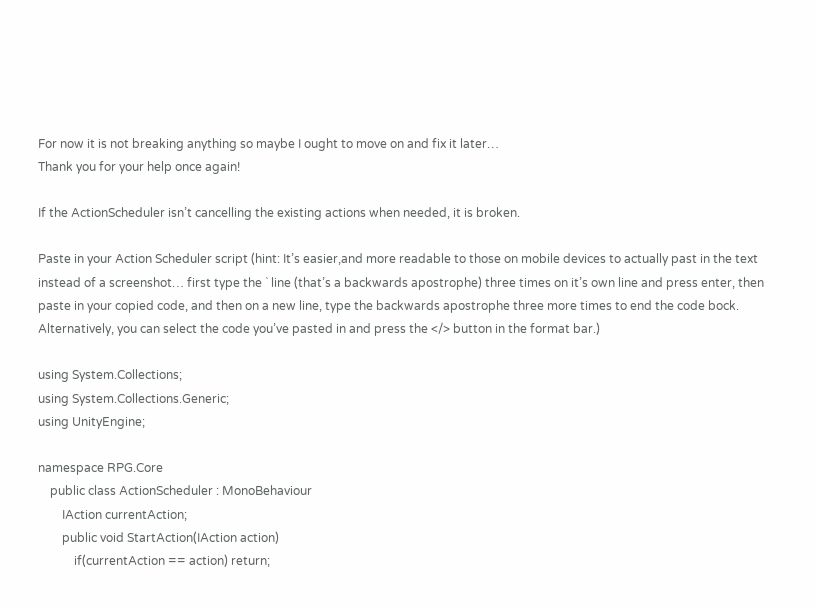For now it is not breaking anything so maybe I ought to move on and fix it later…
Thank you for your help once again!

If the ActionScheduler isn’t cancelling the existing actions when needed, it is broken.

Paste in your Action Scheduler script (hint: It’s easier,and more readable to those on mobile devices to actually past in the text instead of a screenshot… first type the ` line (that’s a backwards apostrophe) three times on it’s own line and press enter, then paste in your copied code, and then on a new line, type the backwards apostrophe three more times to end the code bock.
Alternatively, you can select the code you’ve pasted in and press the </> button in the format bar.)

using System.Collections;
using System.Collections.Generic;
using UnityEngine;

namespace RPG.Core
    public class ActionScheduler : MonoBehaviour
        IAction currentAction;
        public void StartAction(IAction action)
            if(currentAction == action) return;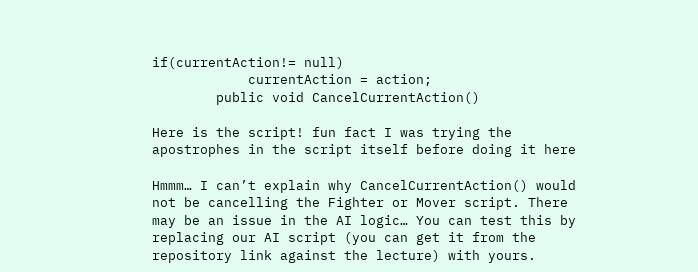if(currentAction!= null)
            currentAction = action;
        public void CancelCurrentAction()

Here is the script! fun fact I was trying the apostrophes in the script itself before doing it here

Hmmm… I can’t explain why CancelCurrentAction() would not be cancelling the Fighter or Mover script. There may be an issue in the AI logic… You can test this by replacing our AI script (you can get it from the repository link against the lecture) with yours.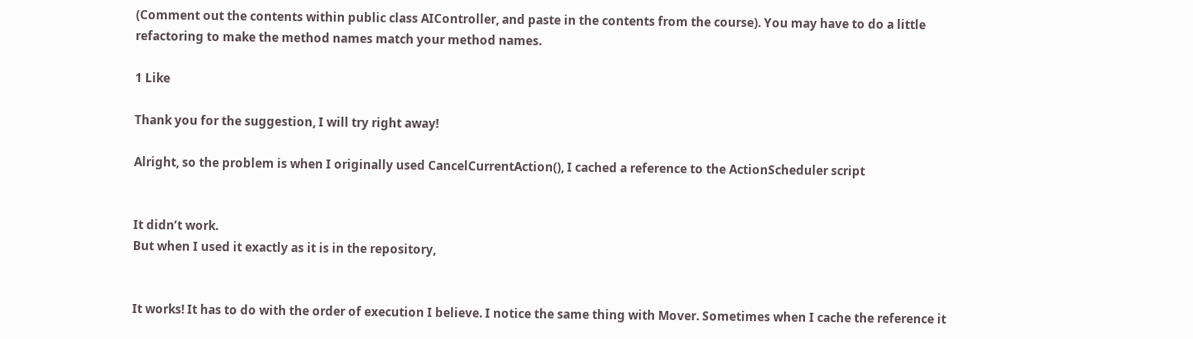(Comment out the contents within public class AIController, and paste in the contents from the course). You may have to do a little refactoring to make the method names match your method names.

1 Like

Thank you for the suggestion, I will try right away!

Alright, so the problem is when I originally used CancelCurrentAction(), I cached a reference to the ActionScheduler script


It didn’t work.
But when I used it exactly as it is in the repository,


It works! It has to do with the order of execution I believe. I notice the same thing with Mover. Sometimes when I cache the reference it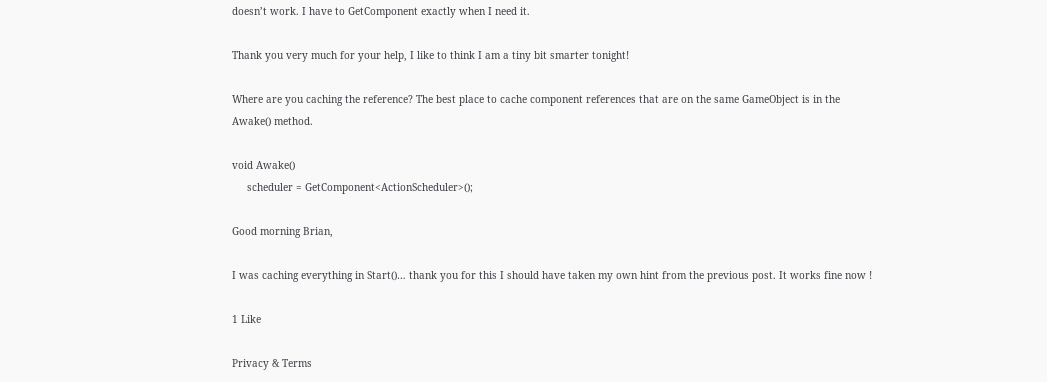doesn’t work. I have to GetComponent exactly when I need it.

Thank you very much for your help, I like to think I am a tiny bit smarter tonight!

Where are you caching the reference? The best place to cache component references that are on the same GameObject is in the Awake() method.

void Awake()
     scheduler = GetComponent<ActionScheduler>();

Good morning Brian,

I was caching everything in Start()… thank you for this I should have taken my own hint from the previous post. It works fine now !

1 Like

Privacy & Terms